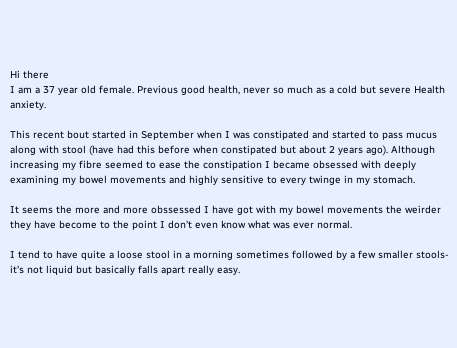Hi there
I am a 37 year old female. Previous good health, never so much as a cold but severe Health anxiety.

This recent bout started in September when I was constipated and started to pass mucus along with stool (have had this before when constipated but about 2 years ago). Although increasing my fibre seemed to ease the constipation I became obsessed with deeply examining my bowel movements and highly sensitive to every twinge in my stomach.

It seems the more and more obssessed I have got with my bowel movements the weirder they have become to the point I don't even know what was ever normal.

I tend to have quite a loose stool in a morning sometimes followed by a few smaller stools-it's not liquid but basically falls apart really easy.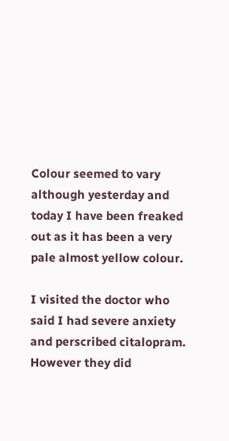Colour seemed to vary although yesterday and today I have been freaked out as it has been a very pale almost yellow colour.

I visited the doctor who said I had severe anxiety and perscribed citalopram. However they did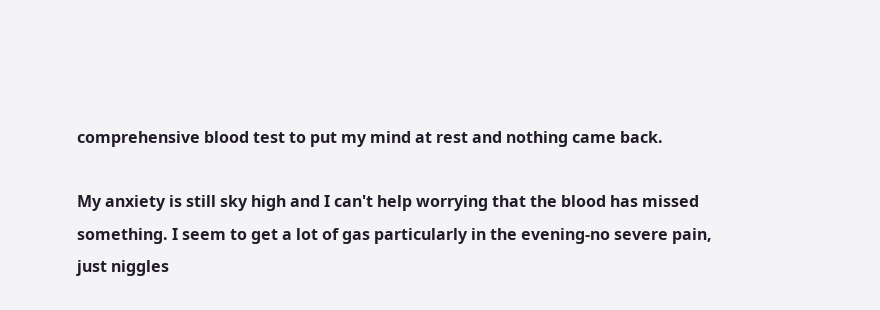comprehensive blood test to put my mind at rest and nothing came back.

My anxiety is still sky high and I can't help worrying that the blood has missed something. I seem to get a lot of gas particularly in the evening-no severe pain, just niggles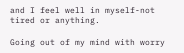and I feel well in myself-not tired or anything.

Going out of my mind with worry